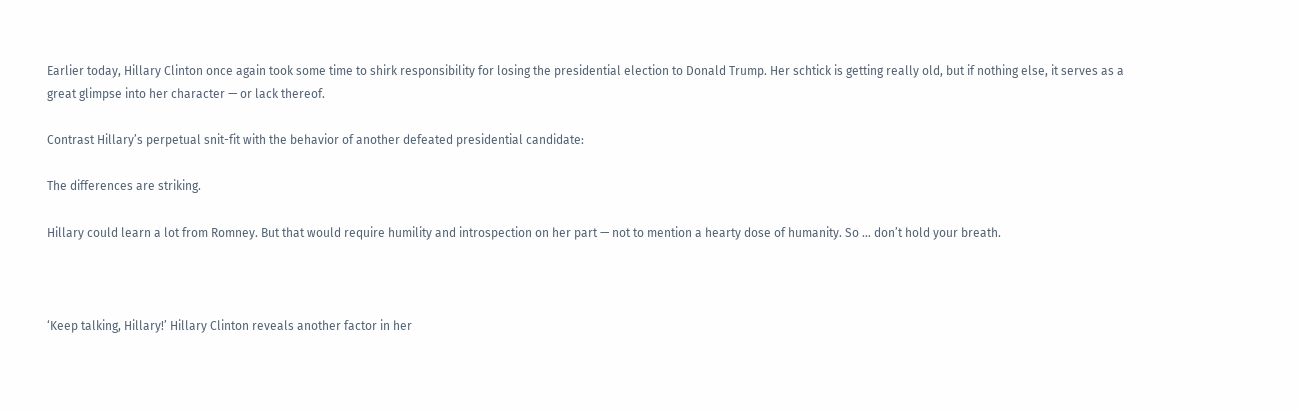Earlier today, Hillary Clinton once again took some time to shirk responsibility for losing the presidential election to Donald Trump. Her schtick is getting really old, but if nothing else, it serves as a great glimpse into her character — or lack thereof.

Contrast Hillary’s perpetual snit-fit with the behavior of another defeated presidential candidate:

The differences are striking.

Hillary could learn a lot from Romney. But that would require humility and introspection on her part — not to mention a hearty dose of humanity. So … don’t hold your breath.



‘Keep talking, Hillary!’ Hillary Clinton reveals another factor in her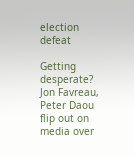election defeat

Getting desperate? Jon Favreau, Peter Daou flip out on media over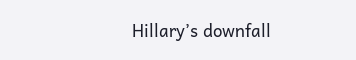Hillary’s downfall